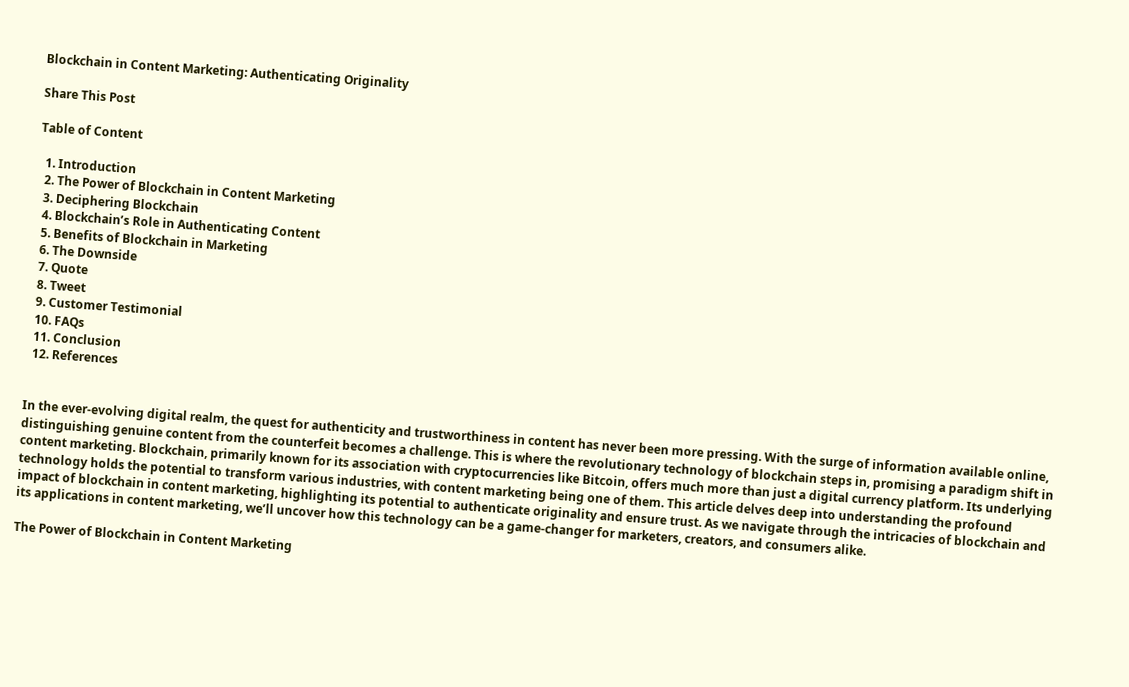Blockchain in Content Marketing: Authenticating Originality

Share This Post

Table of Content

  1. Introduction
  2. The Power of Blockchain in Content Marketing
  3. Deciphering Blockchain
  4. Blockchain’s Role in Authenticating Content
  5. Benefits of Blockchain in Marketing
  6. The Downside
  7. Quote
  8. Tweet
  9. Customer Testimonial
  10. FAQs
  11. Conclusion
  12. References


In the ever-evolving digital realm, the quest for authenticity and trustworthiness in content has never been more pressing. With the surge of information available online, distinguishing genuine content from the counterfeit becomes a challenge. This is where the revolutionary technology of blockchain steps in, promising a paradigm shift in content marketing. Blockchain, primarily known for its association with cryptocurrencies like Bitcoin, offers much more than just a digital currency platform. Its underlying technology holds the potential to transform various industries, with content marketing being one of them. This article delves deep into understanding the profound impact of blockchain in content marketing, highlighting its potential to authenticate originality and ensure trust. As we navigate through the intricacies of blockchain and its applications in content marketing, we’ll uncover how this technology can be a game-changer for marketers, creators, and consumers alike.

The Power of Blockchain in Content Marketing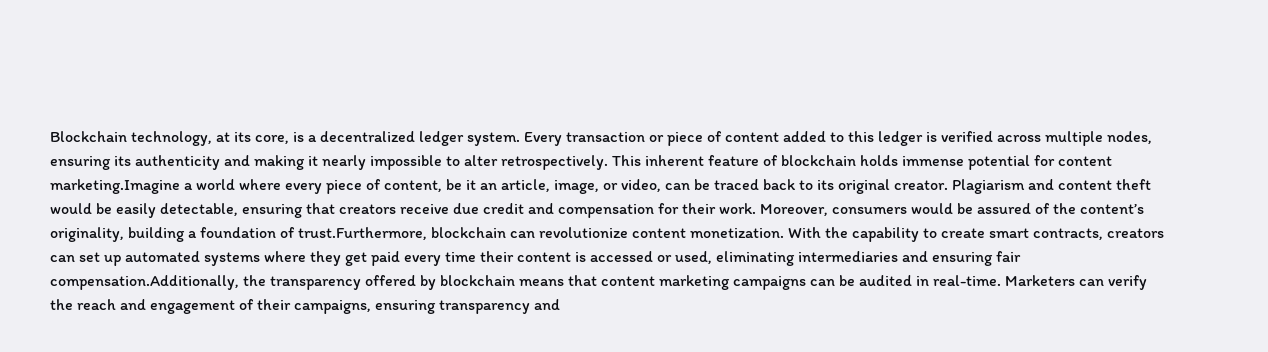Blockchain technology, at its core, is a decentralized ledger system. Every transaction or piece of content added to this ledger is verified across multiple nodes, ensuring its authenticity and making it nearly impossible to alter retrospectively. This inherent feature of blockchain holds immense potential for content marketing.Imagine a world where every piece of content, be it an article, image, or video, can be traced back to its original creator. Plagiarism and content theft would be easily detectable, ensuring that creators receive due credit and compensation for their work. Moreover, consumers would be assured of the content’s originality, building a foundation of trust.Furthermore, blockchain can revolutionize content monetization. With the capability to create smart contracts, creators can set up automated systems where they get paid every time their content is accessed or used, eliminating intermediaries and ensuring fair compensation.Additionally, the transparency offered by blockchain means that content marketing campaigns can be audited in real-time. Marketers can verify the reach and engagement of their campaigns, ensuring transparency and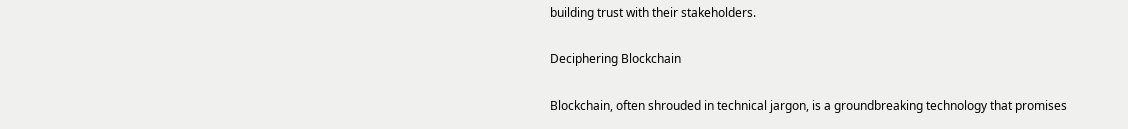building trust with their stakeholders.

Deciphering Blockchain

Blockchain, often shrouded in technical jargon, is a groundbreaking technology that promises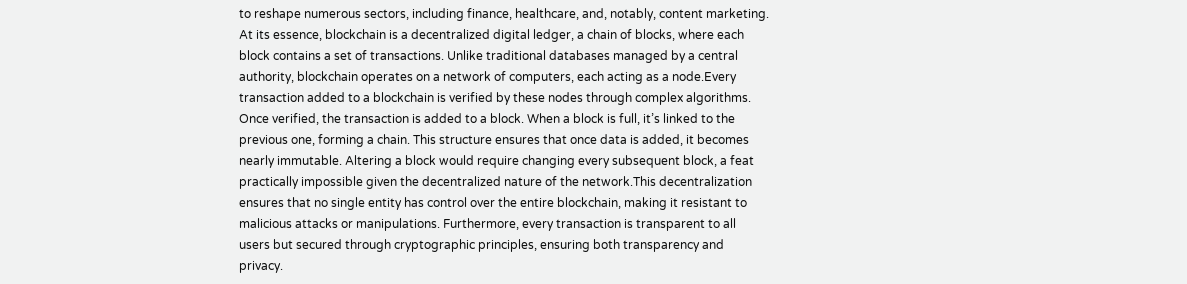to reshape numerous sectors, including finance, healthcare, and, notably, content marketing. At its essence, blockchain is a decentralized digital ledger, a chain of blocks, where each block contains a set of transactions. Unlike traditional databases managed by a central authority, blockchain operates on a network of computers, each acting as a node.Every transaction added to a blockchain is verified by these nodes through complex algorithms. Once verified, the transaction is added to a block. When a block is full, it’s linked to the previous one, forming a chain. This structure ensures that once data is added, it becomes nearly immutable. Altering a block would require changing every subsequent block, a feat practically impossible given the decentralized nature of the network.This decentralization ensures that no single entity has control over the entire blockchain, making it resistant to malicious attacks or manipulations. Furthermore, every transaction is transparent to all users but secured through cryptographic principles, ensuring both transparency and privacy.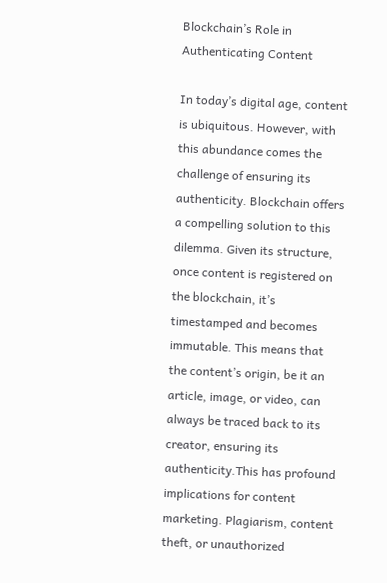Blockchain’s Role in Authenticating Content

In today’s digital age, content is ubiquitous. However, with this abundance comes the challenge of ensuring its authenticity. Blockchain offers a compelling solution to this dilemma. Given its structure, once content is registered on the blockchain, it’s timestamped and becomes immutable. This means that the content’s origin, be it an article, image, or video, can always be traced back to its creator, ensuring its authenticity.This has profound implications for content marketing. Plagiarism, content theft, or unauthorized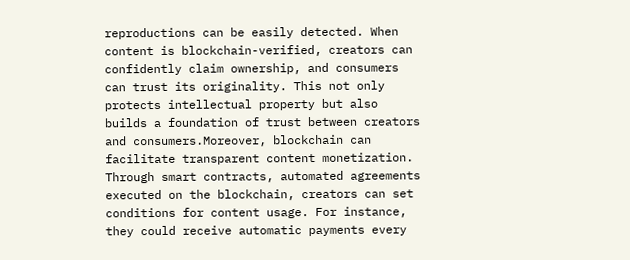reproductions can be easily detected. When content is blockchain-verified, creators can confidently claim ownership, and consumers can trust its originality. This not only protects intellectual property but also builds a foundation of trust between creators and consumers.Moreover, blockchain can facilitate transparent content monetization. Through smart contracts, automated agreements executed on the blockchain, creators can set conditions for content usage. For instance, they could receive automatic payments every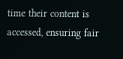time their content is accessed, ensuring fair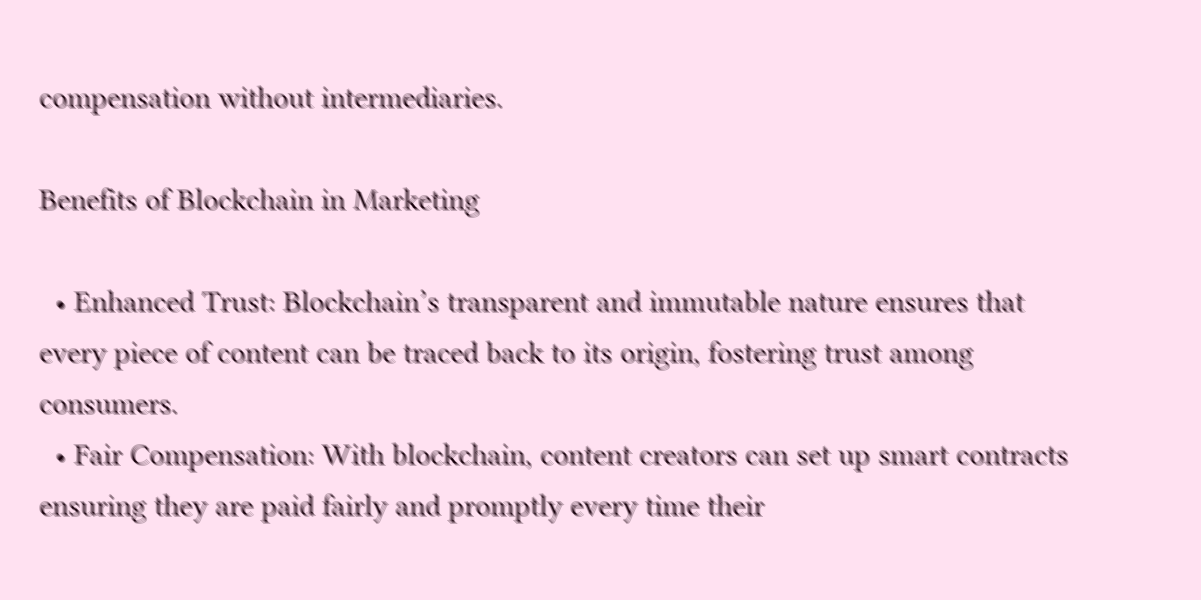compensation without intermediaries.

Benefits of Blockchain in Marketing

  • Enhanced Trust: Blockchain’s transparent and immutable nature ensures that every piece of content can be traced back to its origin, fostering trust among consumers.
  • Fair Compensation: With blockchain, content creators can set up smart contracts ensuring they are paid fairly and promptly every time their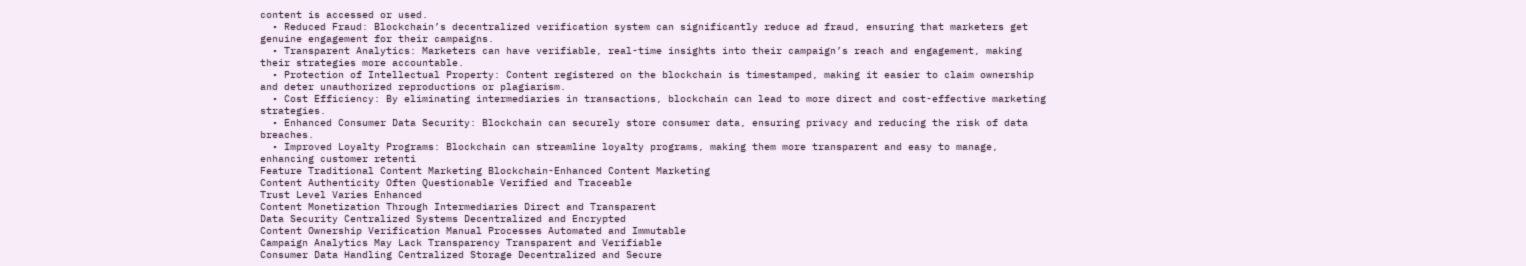content is accessed or used.
  • Reduced Fraud: Blockchain’s decentralized verification system can significantly reduce ad fraud, ensuring that marketers get genuine engagement for their campaigns.
  • Transparent Analytics: Marketers can have verifiable, real-time insights into their campaign’s reach and engagement, making their strategies more accountable.
  • Protection of Intellectual Property: Content registered on the blockchain is timestamped, making it easier to claim ownership and deter unauthorized reproductions or plagiarism.
  • Cost Efficiency: By eliminating intermediaries in transactions, blockchain can lead to more direct and cost-effective marketing strategies.
  • Enhanced Consumer Data Security: Blockchain can securely store consumer data, ensuring privacy and reducing the risk of data breaches.
  • Improved Loyalty Programs: Blockchain can streamline loyalty programs, making them more transparent and easy to manage, enhancing customer retenti
Feature Traditional Content Marketing Blockchain-Enhanced Content Marketing
Content Authenticity Often Questionable Verified and Traceable
Trust Level Varies Enhanced
Content Monetization Through Intermediaries Direct and Transparent
Data Security Centralized Systems Decentralized and Encrypted
Content Ownership Verification Manual Processes Automated and Immutable
Campaign Analytics May Lack Transparency Transparent and Verifiable
Consumer Data Handling Centralized Storage Decentralized and Secure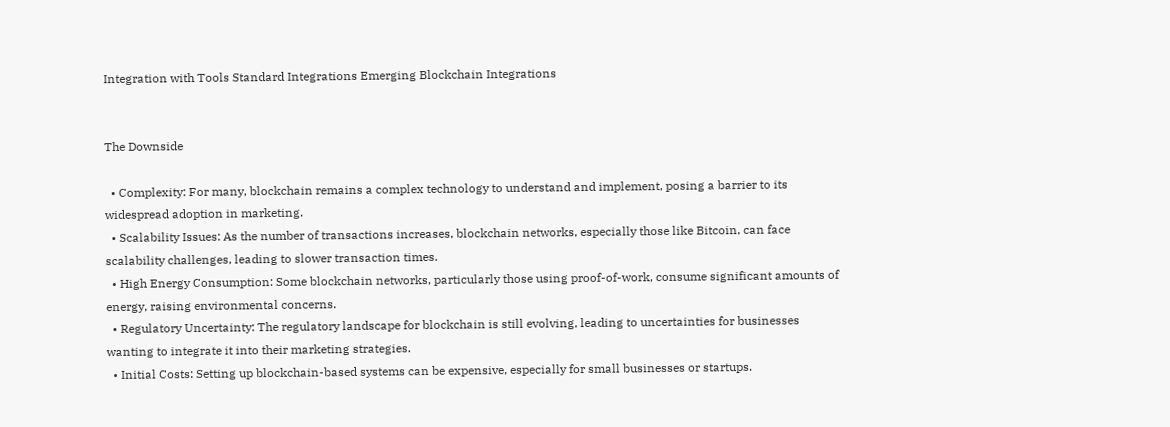Integration with Tools Standard Integrations Emerging Blockchain Integrations


The Downside

  • Complexity: For many, blockchain remains a complex technology to understand and implement, posing a barrier to its widespread adoption in marketing.
  • Scalability Issues: As the number of transactions increases, blockchain networks, especially those like Bitcoin, can face scalability challenges, leading to slower transaction times.
  • High Energy Consumption: Some blockchain networks, particularly those using proof-of-work, consume significant amounts of energy, raising environmental concerns.
  • Regulatory Uncertainty: The regulatory landscape for blockchain is still evolving, leading to uncertainties for businesses wanting to integrate it into their marketing strategies.
  • Initial Costs: Setting up blockchain-based systems can be expensive, especially for small businesses or startups.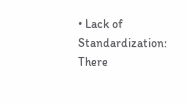• Lack of Standardization: There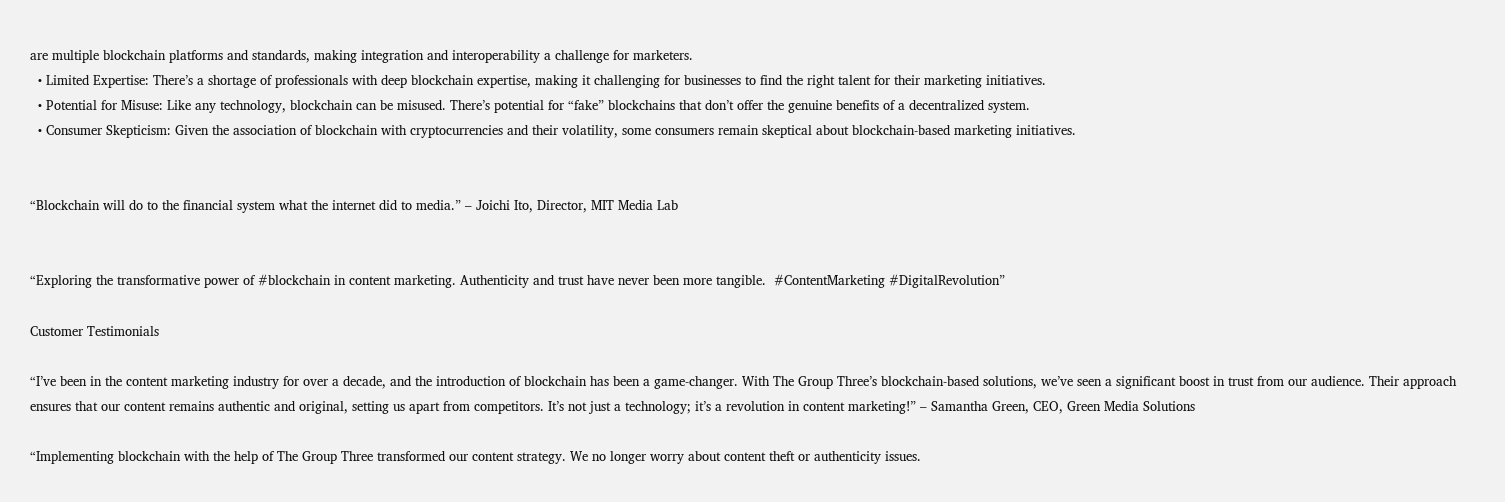are multiple blockchain platforms and standards, making integration and interoperability a challenge for marketers.
  • Limited Expertise: There’s a shortage of professionals with deep blockchain expertise, making it challenging for businesses to find the right talent for their marketing initiatives.
  • Potential for Misuse: Like any technology, blockchain can be misused. There’s potential for “fake” blockchains that don’t offer the genuine benefits of a decentralized system.
  • Consumer Skepticism: Given the association of blockchain with cryptocurrencies and their volatility, some consumers remain skeptical about blockchain-based marketing initiatives.


“Blockchain will do to the financial system what the internet did to media.” – Joichi Ito, Director, MIT Media Lab


“Exploring the transformative power of #blockchain in content marketing. Authenticity and trust have never been more tangible.  #ContentMarketing #DigitalRevolution”

Customer Testimonials

“I’ve been in the content marketing industry for over a decade, and the introduction of blockchain has been a game-changer. With The Group Three’s blockchain-based solutions, we’ve seen a significant boost in trust from our audience. Their approach ensures that our content remains authentic and original, setting us apart from competitors. It’s not just a technology; it’s a revolution in content marketing!” – Samantha Green, CEO, Green Media Solutions

“Implementing blockchain with the help of The Group Three transformed our content strategy. We no longer worry about content theft or authenticity issues.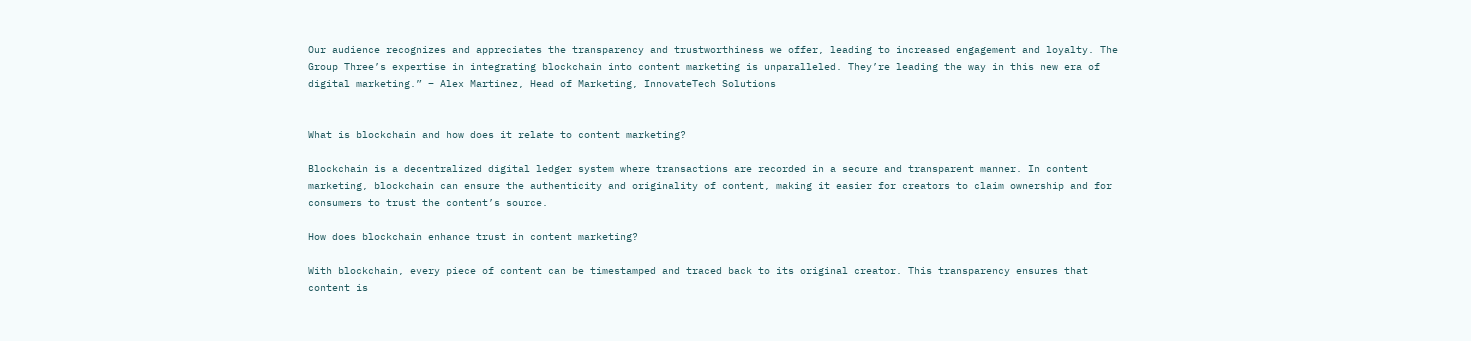Our audience recognizes and appreciates the transparency and trustworthiness we offer, leading to increased engagement and loyalty. The Group Three’s expertise in integrating blockchain into content marketing is unparalleled. They’re leading the way in this new era of digital marketing.” – Alex Martinez, Head of Marketing, InnovateTech Solutions


What is blockchain and how does it relate to content marketing?

Blockchain is a decentralized digital ledger system where transactions are recorded in a secure and transparent manner. In content marketing, blockchain can ensure the authenticity and originality of content, making it easier for creators to claim ownership and for consumers to trust the content’s source.

How does blockchain enhance trust in content marketing?

With blockchain, every piece of content can be timestamped and traced back to its original creator. This transparency ensures that content is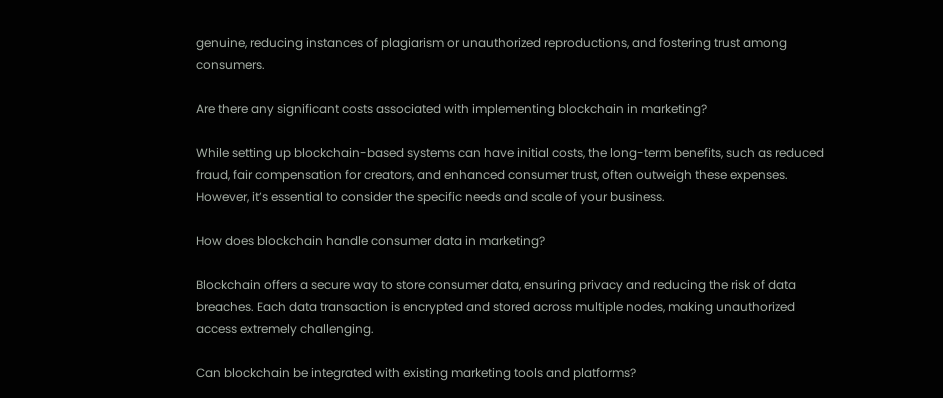genuine, reducing instances of plagiarism or unauthorized reproductions, and fostering trust among consumers.

Are there any significant costs associated with implementing blockchain in marketing?

While setting up blockchain-based systems can have initial costs, the long-term benefits, such as reduced fraud, fair compensation for creators, and enhanced consumer trust, often outweigh these expenses. However, it’s essential to consider the specific needs and scale of your business.

How does blockchain handle consumer data in marketing?

Blockchain offers a secure way to store consumer data, ensuring privacy and reducing the risk of data breaches. Each data transaction is encrypted and stored across multiple nodes, making unauthorized access extremely challenging.

Can blockchain be integrated with existing marketing tools and platforms?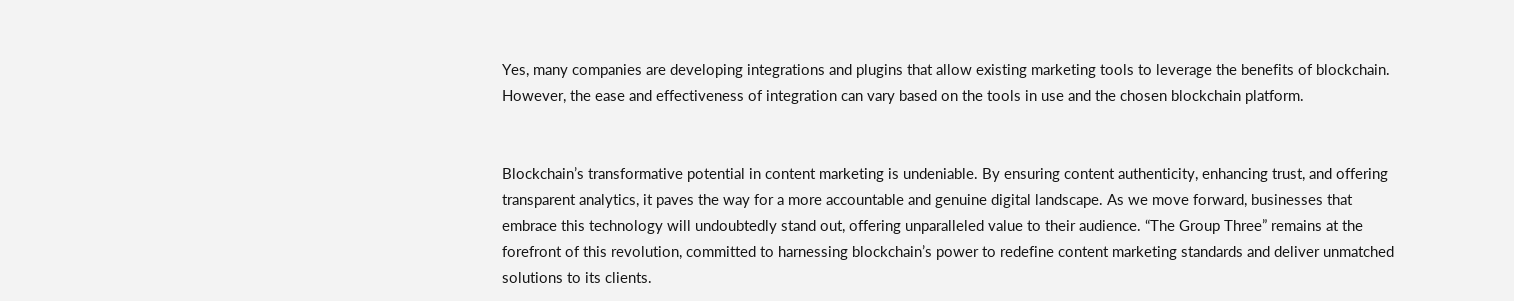Yes, many companies are developing integrations and plugins that allow existing marketing tools to leverage the benefits of blockchain. However, the ease and effectiveness of integration can vary based on the tools in use and the chosen blockchain platform.


Blockchain’s transformative potential in content marketing is undeniable. By ensuring content authenticity, enhancing trust, and offering transparent analytics, it paves the way for a more accountable and genuine digital landscape. As we move forward, businesses that embrace this technology will undoubtedly stand out, offering unparalleled value to their audience. “The Group Three” remains at the forefront of this revolution, committed to harnessing blockchain’s power to redefine content marketing standards and deliver unmatched solutions to its clients.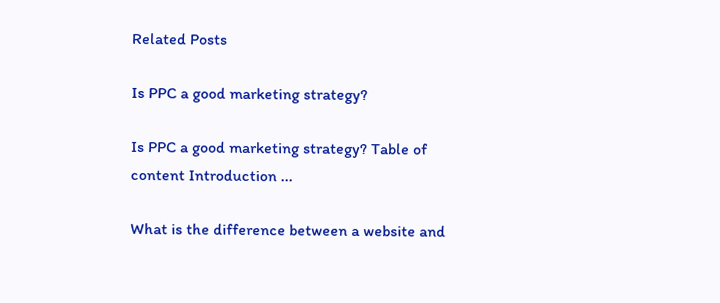Related Posts

Is PPC a good marketing strategy?

Is PPC a good marketing strategy? Table of content Introduction ...

What is the difference between a website and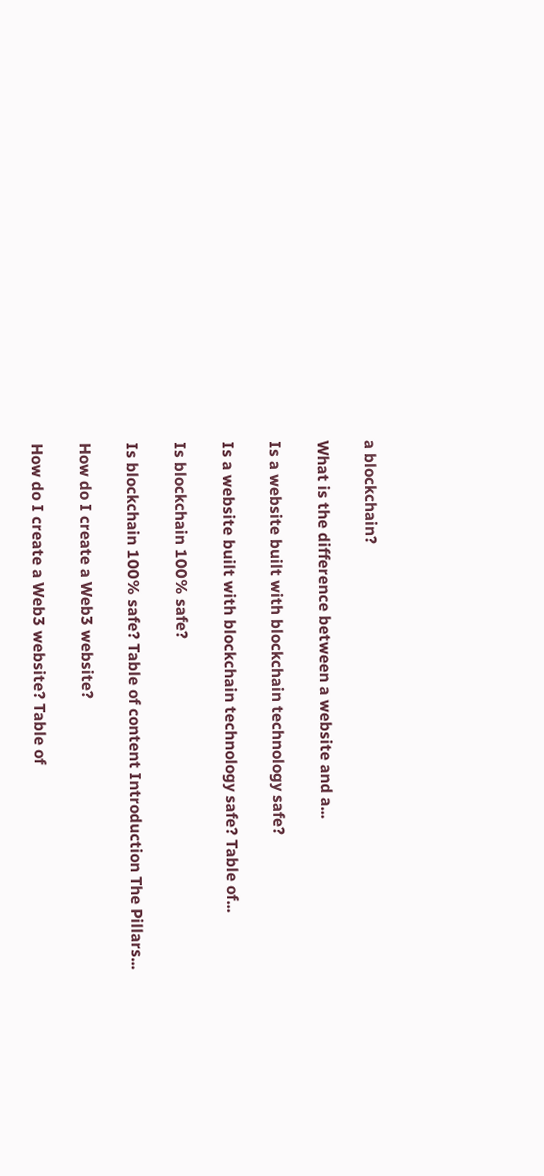a blockchain?

What is the difference between a website and a...

Is a website built with blockchain technology safe?

Is a website built with blockchain technology safe? Table of...

Is blockchain 100% safe?

Is blockchain 100% safe? Table of content Introduction The Pillars...

How do I create a Web3 website?

How do I create a Web3 website? Table of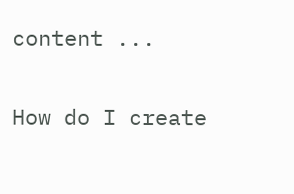content ...

How do I create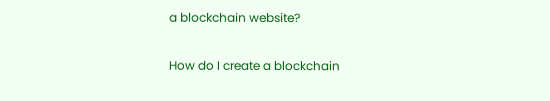a blockchain website?

How do I create a blockchain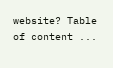website? Table of content ...